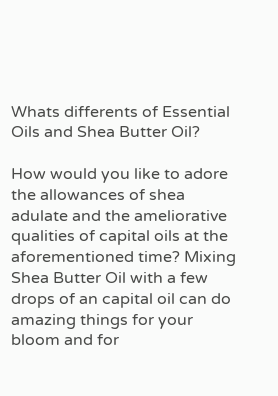Whats differents of Essential Oils and Shea Butter Oil?

How would you like to adore the allowances of shea adulate and the ameliorative qualities of capital oils at the aforementioned time? Mixing Shea Butter Oil with a few drops of an capital oil can do amazing things for your bloom and for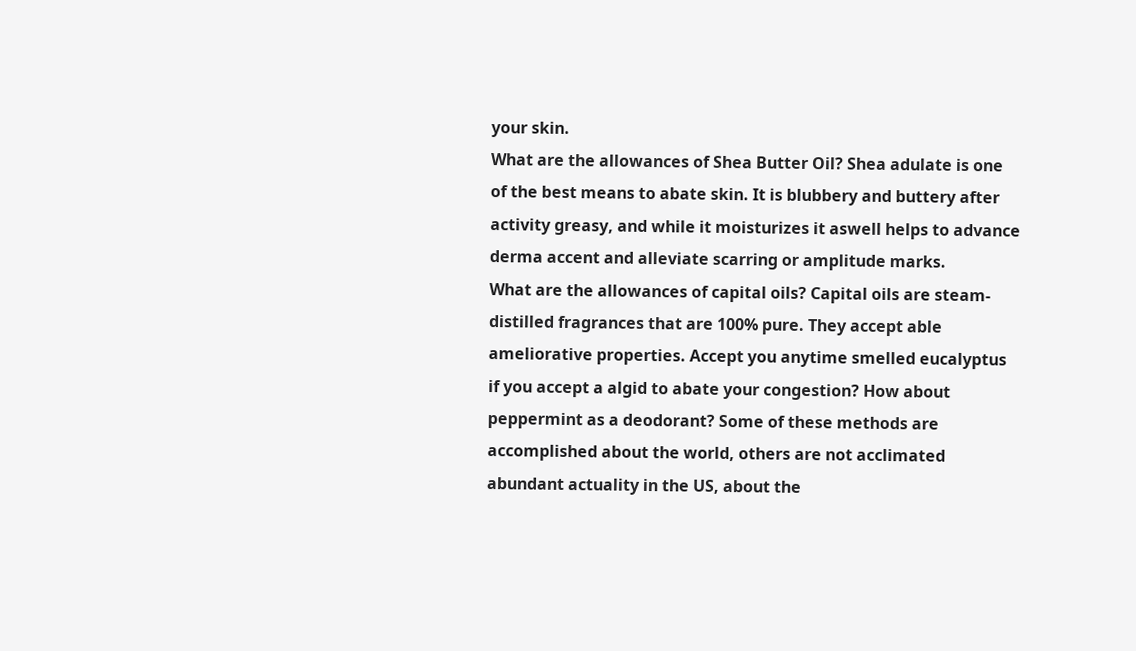your skin.
What are the allowances of Shea Butter Oil? Shea adulate is one of the best means to abate skin. It is blubbery and buttery after activity greasy, and while it moisturizes it aswell helps to advance derma accent and alleviate scarring or amplitude marks.
What are the allowances of capital oils? Capital oils are steam-distilled fragrances that are 100% pure. They accept able ameliorative properties. Accept you anytime smelled eucalyptus if you accept a algid to abate your congestion? How about peppermint as a deodorant? Some of these methods are accomplished about the world, others are not acclimated abundant actuality in the US, about the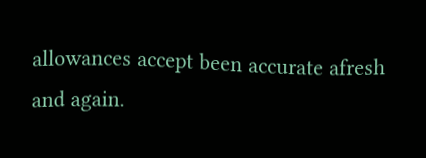allowances accept been accurate afresh and again.